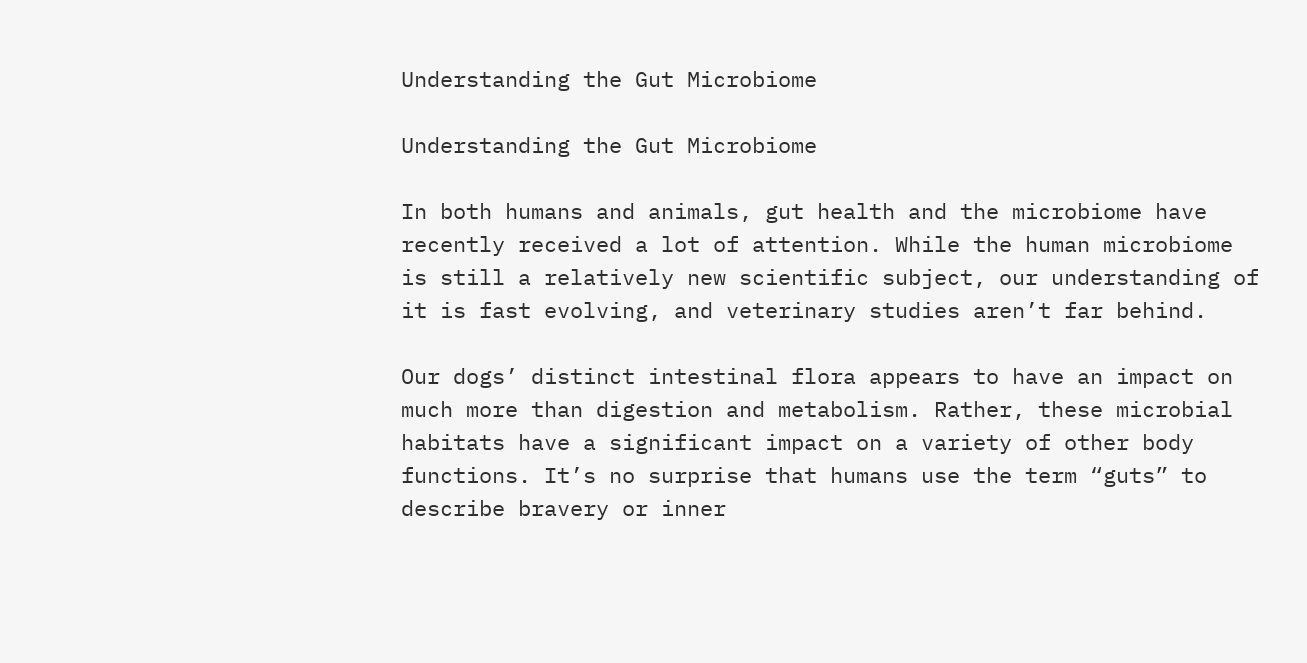Understanding the Gut Microbiome

Understanding the Gut Microbiome

In both humans and animals, gut health and the microbiome have recently received a lot of attention. While the human microbiome is still a relatively new scientific subject, our understanding of it is fast evolving, and veterinary studies aren’t far behind.

Our dogs’ distinct intestinal flora appears to have an impact on much more than digestion and metabolism. Rather, these microbial habitats have a significant impact on a variety of other body functions. It’s no surprise that humans use the term “guts” to describe bravery or inner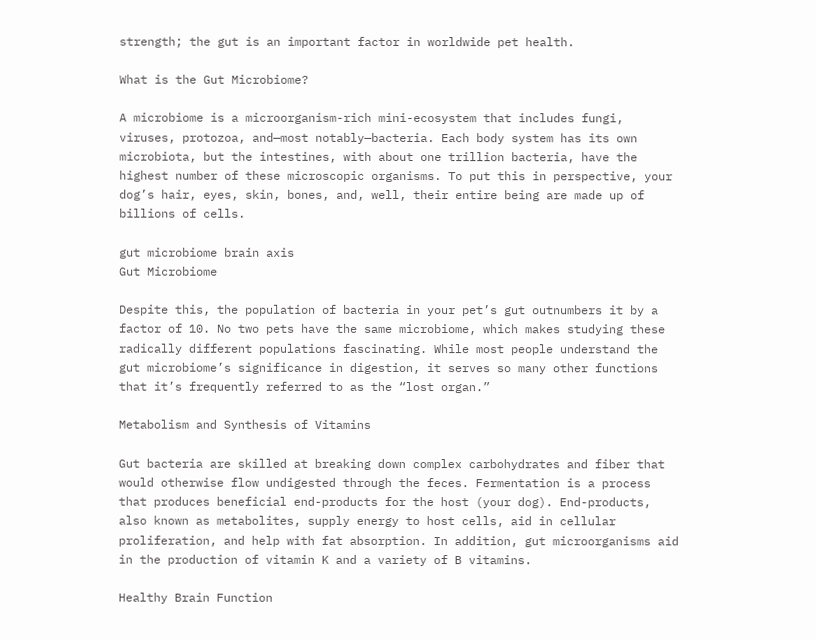strength; the gut is an important factor in worldwide pet health.

What is the Gut Microbiome?

A microbiome is a microorganism-rich mini-ecosystem that includes fungi, viruses, protozoa, and—most notably—bacteria. Each body system has its own microbiota, but the intestines, with about one trillion bacteria, have the highest number of these microscopic organisms. To put this in perspective, your dog’s hair, eyes, skin, bones, and, well, their entire being are made up of billions of cells.

gut microbiome brain axis
Gut Microbiome

Despite this, the population of bacteria in your pet’s gut outnumbers it by a factor of 10. No two pets have the same microbiome, which makes studying these radically different populations fascinating. While most people understand the gut microbiome’s significance in digestion, it serves so many other functions that it’s frequently referred to as the “lost organ.”

Metabolism and Synthesis of Vitamins

Gut bacteria are skilled at breaking down complex carbohydrates and fiber that would otherwise flow undigested through the feces. Fermentation is a process that produces beneficial end-products for the host (your dog). End-products, also known as metabolites, supply energy to host cells, aid in cellular proliferation, and help with fat absorption. In addition, gut microorganisms aid in the production of vitamin K and a variety of B vitamins.

Healthy Brain Function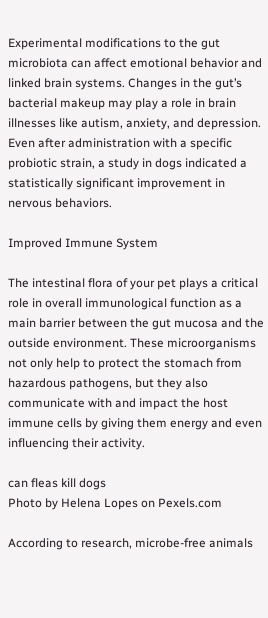Experimental modifications to the gut microbiota can affect emotional behavior and linked brain systems. Changes in the gut’s bacterial makeup may play a role in brain illnesses like autism, anxiety, and depression. Even after administration with a specific probiotic strain, a study in dogs indicated a statistically significant improvement in nervous behaviors.

Improved Immune System

The intestinal flora of your pet plays a critical role in overall immunological function as a main barrier between the gut mucosa and the outside environment. These microorganisms not only help to protect the stomach from hazardous pathogens, but they also communicate with and impact the host immune cells by giving them energy and even influencing their activity.

can fleas kill dogs
Photo by Helena Lopes on Pexels.com

According to research, microbe-free animals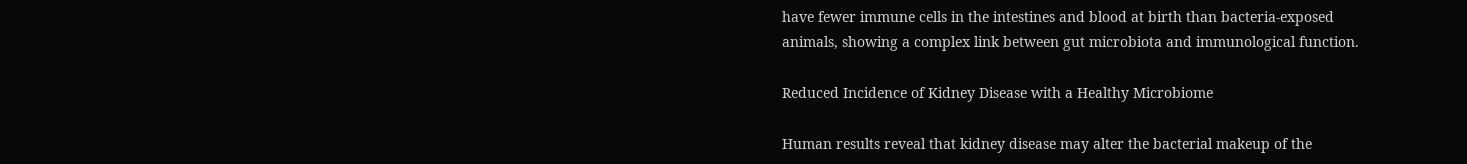have fewer immune cells in the intestines and blood at birth than bacteria-exposed animals, showing a complex link between gut microbiota and immunological function.

Reduced Incidence of Kidney Disease with a Healthy Microbiome

Human results reveal that kidney disease may alter the bacterial makeup of the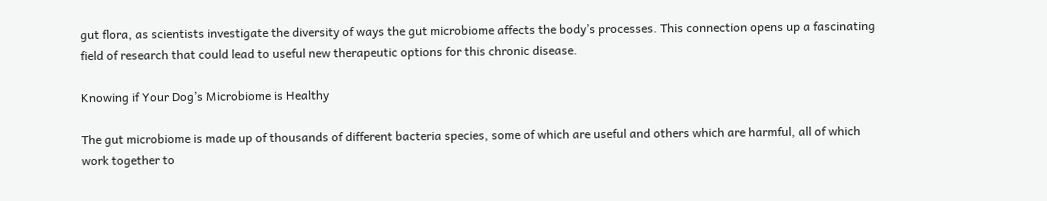gut flora, as scientists investigate the diversity of ways the gut microbiome affects the body’s processes. This connection opens up a fascinating field of research that could lead to useful new therapeutic options for this chronic disease.

Knowing if Your Dog’s Microbiome is Healthy

The gut microbiome is made up of thousands of different bacteria species, some of which are useful and others which are harmful, all of which work together to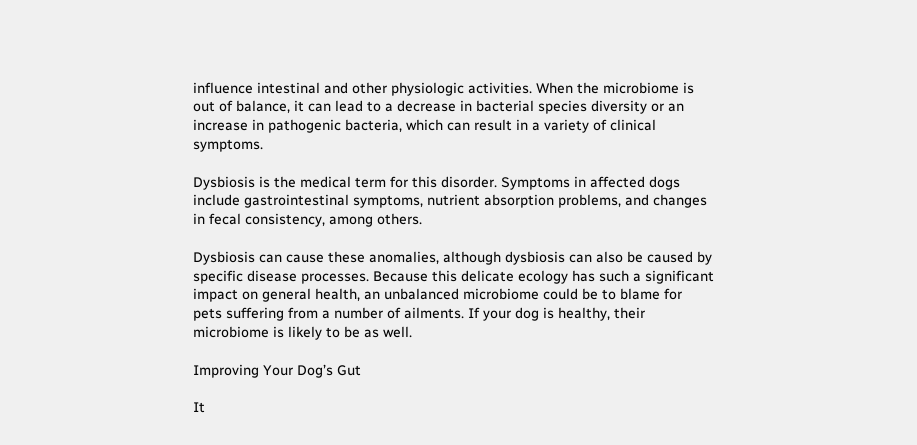influence intestinal and other physiologic activities. When the microbiome is out of balance, it can lead to a decrease in bacterial species diversity or an increase in pathogenic bacteria, which can result in a variety of clinical symptoms.

Dysbiosis is the medical term for this disorder. Symptoms in affected dogs include gastrointestinal symptoms, nutrient absorption problems, and changes in fecal consistency, among others.

Dysbiosis can cause these anomalies, although dysbiosis can also be caused by specific disease processes. Because this delicate ecology has such a significant impact on general health, an unbalanced microbiome could be to blame for pets suffering from a number of ailments. If your dog is healthy, their microbiome is likely to be as well.

Improving Your Dog’s Gut

It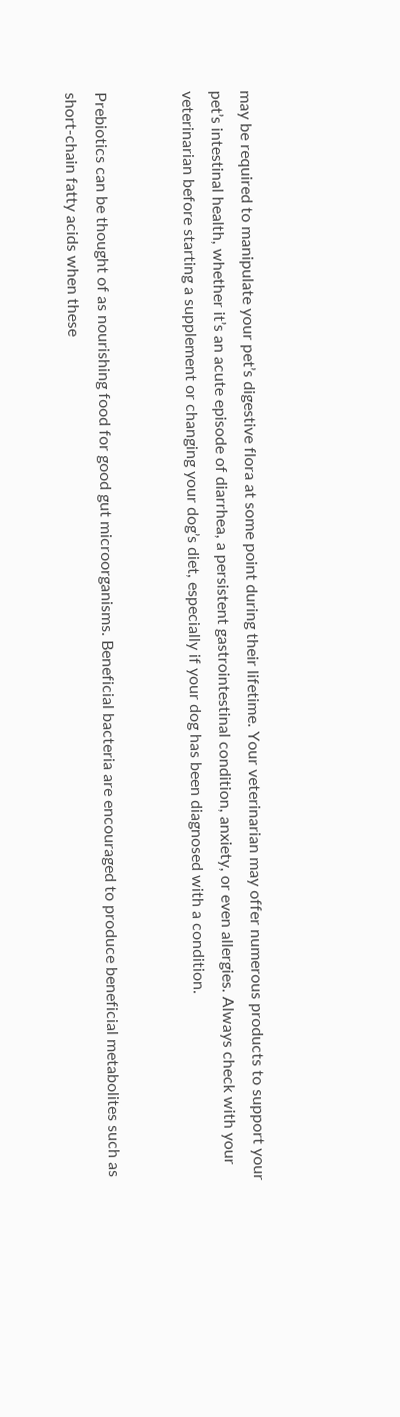may be required to manipulate your pet’s digestive flora at some point during their lifetime. Your veterinarian may offer numerous products to support your pet’s intestinal health, whether it’s an acute episode of diarrhea, a persistent gastrointestinal condition, anxiety, or even allergies. Always check with your veterinarian before starting a supplement or changing your dog’s diet, especially if your dog has been diagnosed with a condition.


Prebiotics can be thought of as nourishing food for good gut microorganisms. Beneficial bacteria are encouraged to produce beneficial metabolites such as short-chain fatty acids when these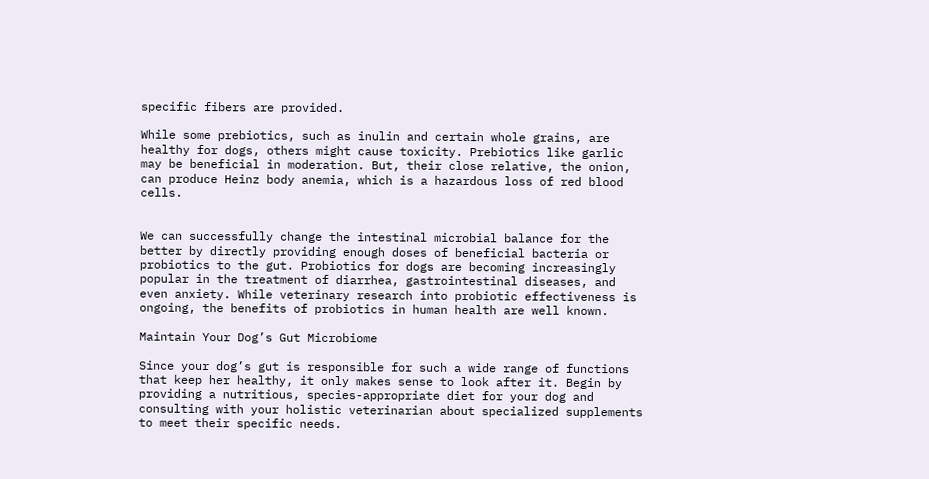specific fibers are provided.

While some prebiotics, such as inulin and certain whole grains, are healthy for dogs, others might cause toxicity. Prebiotics like garlic may be beneficial in moderation. But, their close relative, the onion, can produce Heinz body anemia, which is a hazardous loss of red blood cells.


We can successfully change the intestinal microbial balance for the better by directly providing enough doses of beneficial bacteria or probiotics to the gut. Probiotics for dogs are becoming increasingly popular in the treatment of diarrhea, gastrointestinal diseases, and even anxiety. While veterinary research into probiotic effectiveness is ongoing, the benefits of probiotics in human health are well known.

Maintain Your Dog’s Gut Microbiome

Since your dog’s gut is responsible for such a wide range of functions that keep her healthy, it only makes sense to look after it. Begin by providing a nutritious, species-appropriate diet for your dog and consulting with your holistic veterinarian about specialized supplements to meet their specific needs.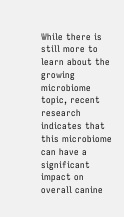While there is still more to learn about the growing microbiome topic, recent research indicates that this microbiome can have a significant impact on overall canine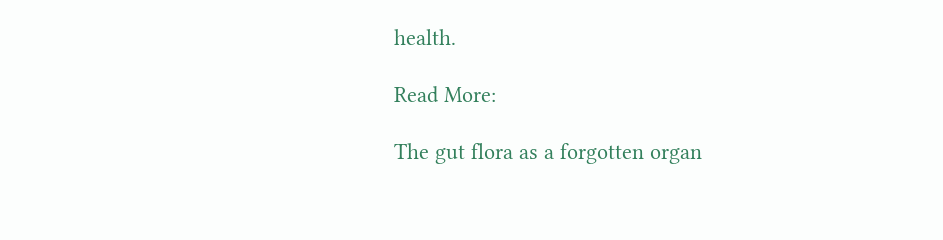health.

Read More:

The gut flora as a forgotten organ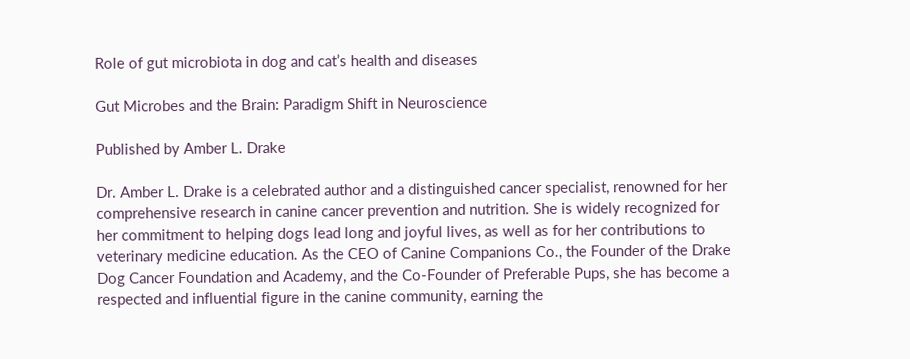Role of gut microbiota in dog and cat’s health and diseases

Gut Microbes and the Brain: Paradigm Shift in Neuroscience

Published by Amber L. Drake

Dr. Amber L. Drake is a celebrated author and a distinguished cancer specialist, renowned for her comprehensive research in canine cancer prevention and nutrition. She is widely recognized for her commitment to helping dogs lead long and joyful lives, as well as for her contributions to veterinary medicine education. As the CEO of Canine Companions Co., the Founder of the Drake Dog Cancer Foundation and Academy, and the Co-Founder of Preferable Pups, she has become a respected and influential figure in the canine community, earning the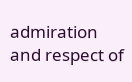admiration and respect of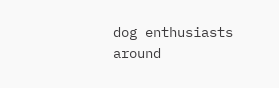dog enthusiasts around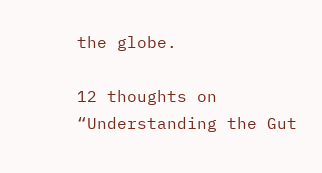the globe.

12 thoughts on “Understanding the Gut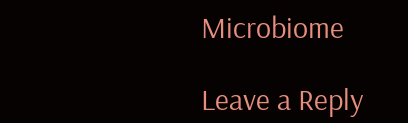Microbiome

Leave a Reply